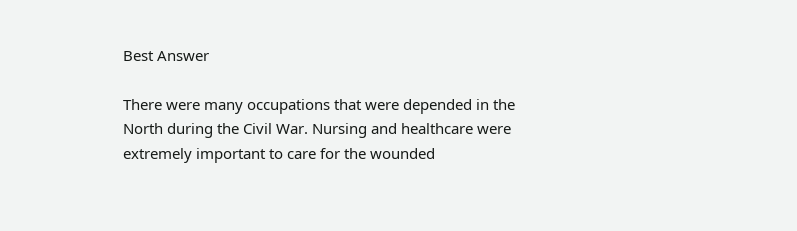Best Answer

There were many occupations that were depended in the North during the Civil War. Nursing and healthcare were extremely important to care for the wounded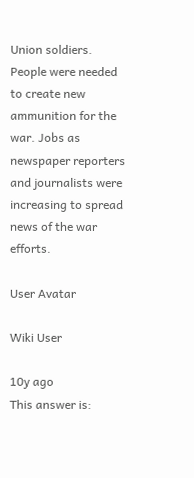Union soldiers. People were needed to create new ammunition for the war. Jobs as newspaper reporters and journalists were increasing to spread news of the war efforts.

User Avatar

Wiki User

10y ago
This answer is: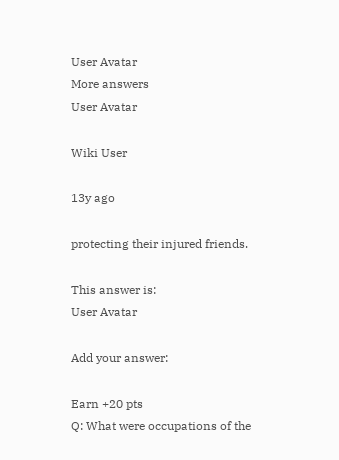User Avatar
More answers
User Avatar

Wiki User

13y ago

protecting their injured friends.

This answer is:
User Avatar

Add your answer:

Earn +20 pts
Q: What were occupations of the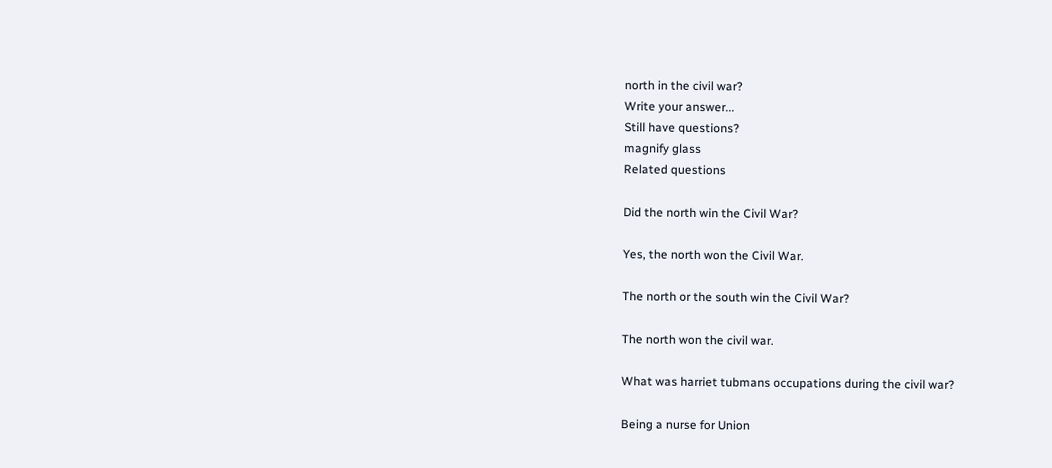north in the civil war?
Write your answer...
Still have questions?
magnify glass
Related questions

Did the north win the Civil War?

Yes, the north won the Civil War.

The north or the south win the Civil War?

The north won the civil war.

What was harriet tubmans occupations during the civil war?

Being a nurse for Union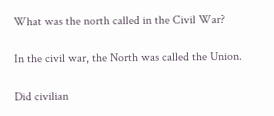What was the north called in the Civil War?

In the civil war, the North was called the Union.

Did civilian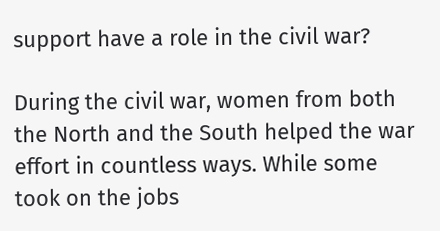support have a role in the civil war?

During the civil war, women from both the North and the South helped the war effort in countless ways. While some took on the jobs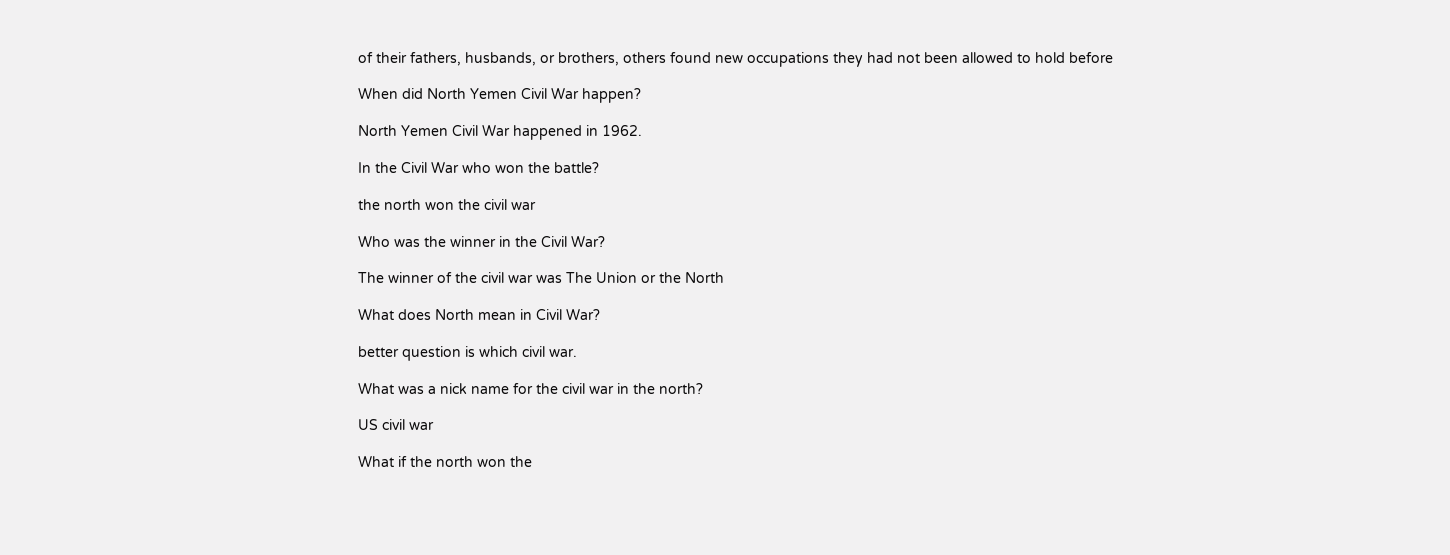of their fathers, husbands, or brothers, others found new occupations they had not been allowed to hold before

When did North Yemen Civil War happen?

North Yemen Civil War happened in 1962.

In the Civil War who won the battle?

the north won the civil war

Who was the winner in the Civil War?

The winner of the civil war was The Union or the North

What does North mean in Civil War?

better question is which civil war.

What was a nick name for the civil war in the north?

US civil war

What if the north won the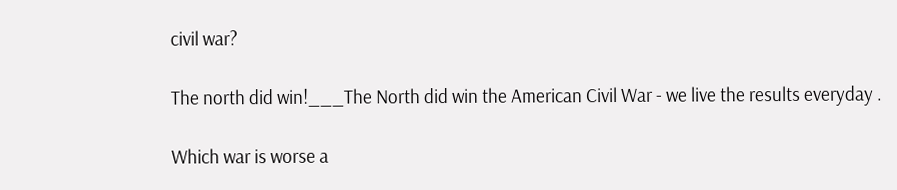civil war?

The north did win!___The North did win the American Civil War - we live the results everyday .

Which war is worse a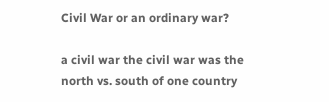Civil War or an ordinary war?

a civil war the civil war was the north vs. south of one country